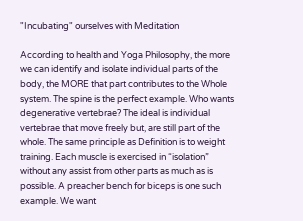"Incubating" ourselves with Meditation

According to health and Yoga Philosophy, the more we can identify and isolate individual parts of the body, the MORE that part contributes to the Whole system. The spine is the perfect example. Who wants degenerative vertebrae? The ideal is individual vertebrae that move freely but, are still part of the whole. The same principle as Definition is to weight training. Each muscle is exercised in “isolation” without any assist from other parts as much as is possible. A preacher bench for biceps is one such example. We want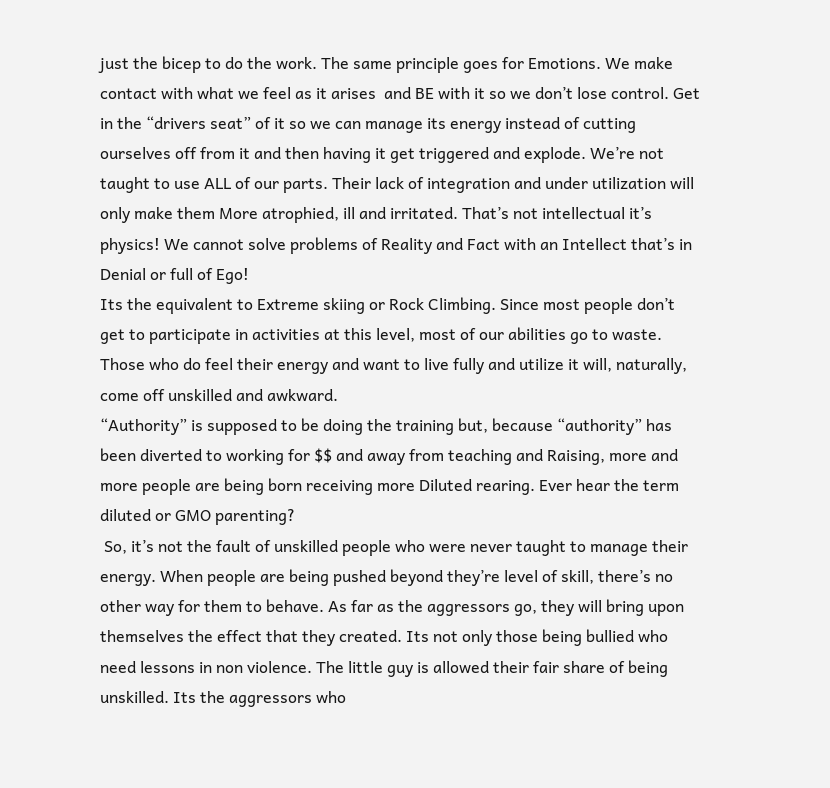just the bicep to do the work. The same principle goes for Emotions. We make contact with what we feel as it arises  and BE with it so we don’t lose control. Get in the “drivers seat” of it so we can manage its energy instead of cutting ourselves off from it and then having it get triggered and explode. We’re not taught to use ALL of our parts. Their lack of integration and under utilization will only make them More atrophied, ill and irritated. That’s not intellectual it’s physics! We cannot solve problems of Reality and Fact with an Intellect that’s in Denial or full of Ego!
Its the equivalent to Extreme skiing or Rock Climbing. Since most people don’t get to participate in activities at this level, most of our abilities go to waste. Those who do feel their energy and want to live fully and utilize it will, naturally, come off unskilled and awkward.
“Authority” is supposed to be doing the training but, because “authority” has been diverted to working for $$ and away from teaching and Raising, more and more people are being born receiving more Diluted rearing. Ever hear the term diluted or GMO parenting?
 So, it’s not the fault of unskilled people who were never taught to manage their energy. When people are being pushed beyond they’re level of skill, there’s no other way for them to behave. As far as the aggressors go, they will bring upon themselves the effect that they created. Its not only those being bullied who need lessons in non violence. The little guy is allowed their fair share of being unskilled. Its the aggressors who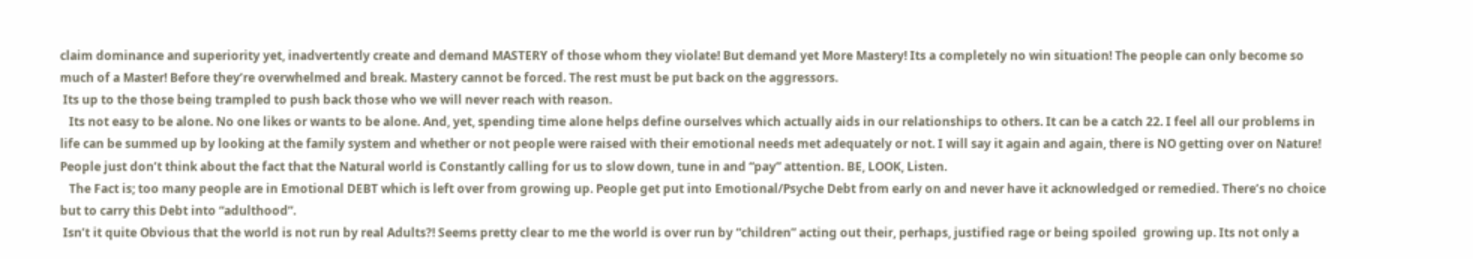claim dominance and superiority yet, inadvertently create and demand MASTERY of those whom they violate! But demand yet More Mastery! Its a completely no win situation! The people can only become so much of a Master! Before they’re overwhelmed and break. Mastery cannot be forced. The rest must be put back on the aggressors.
 Its up to the those being trampled to push back those who we will never reach with reason.
   Its not easy to be alone. No one likes or wants to be alone. And, yet, spending time alone helps define ourselves which actually aids in our relationships to others. It can be a catch 22. I feel all our problems in life can be summed up by looking at the family system and whether or not people were raised with their emotional needs met adequately or not. I will say it again and again, there is NO getting over on Nature! People just don’t think about the fact that the Natural world is Constantly calling for us to slow down, tune in and “pay” attention. BE, LOOK, Listen.
   The Fact is; too many people are in Emotional DEBT which is left over from growing up. People get put into Emotional/Psyche Debt from early on and never have it acknowledged or remedied. There’s no choice but to carry this Debt into “adulthood”.
 Isn’t it quite Obvious that the world is not run by real Adults?! Seems pretty clear to me the world is over run by “children” acting out their, perhaps, justified rage or being spoiled  growing up. Its not only a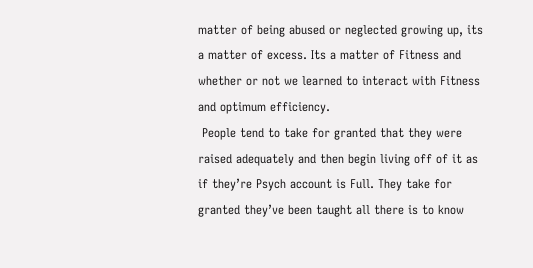matter of being abused or neglected growing up, its a matter of excess. Its a matter of Fitness and whether or not we learned to interact with Fitness and optimum efficiency.
 People tend to take for granted that they were raised adequately and then begin living off of it as if they’re Psych account is Full. They take for granted they’ve been taught all there is to know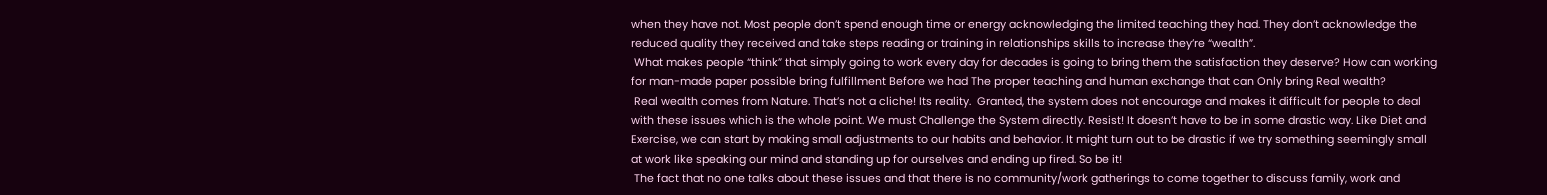when they have not. Most people don’t spend enough time or energy acknowledging the limited teaching they had. They don’t acknowledge the reduced quality they received and take steps reading or training in relationships skills to increase they’re “wealth”.
 What makes people “think” that simply going to work every day for decades is going to bring them the satisfaction they deserve? How can working for man-made paper possible bring fulfillment Before we had The proper teaching and human exchange that can Only bring Real wealth?
 Real wealth comes from Nature. That’s not a cliche! Its reality.  Granted, the system does not encourage and makes it difficult for people to deal with these issues which is the whole point. We must Challenge the System directly. Resist! It doesn’t have to be in some drastic way. Like Diet and Exercise, we can start by making small adjustments to our habits and behavior. It might turn out to be drastic if we try something seemingly small at work like speaking our mind and standing up for ourselves and ending up fired. So be it!
 The fact that no one talks about these issues and that there is no community/work gatherings to come together to discuss family, work and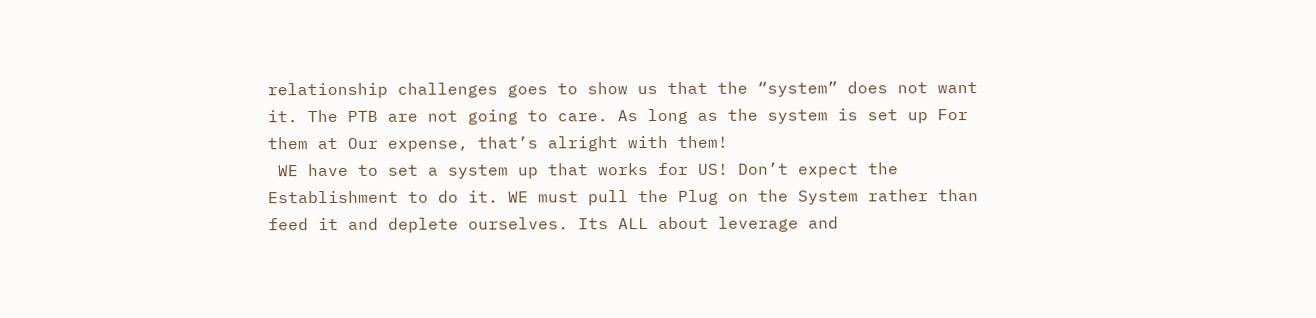relationship challenges goes to show us that the “system” does not want it. The PTB are not going to care. As long as the system is set up For them at Our expense, that’s alright with them!
 WE have to set a system up that works for US! Don’t expect the Establishment to do it. WE must pull the Plug on the System rather than feed it and deplete ourselves. Its ALL about leverage and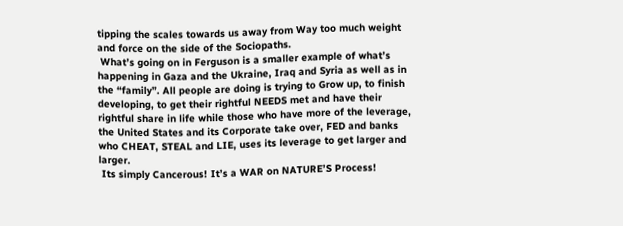tipping the scales towards us away from Way too much weight and force on the side of the Sociopaths.
 What’s going on in Ferguson is a smaller example of what’s happening in Gaza and the Ukraine, Iraq and Syria as well as in the “family”. All people are doing is trying to Grow up, to finish developing, to get their rightful NEEDS met and have their rightful share in life while those who have more of the leverage, the United States and its Corporate take over, FED and banks who CHEAT, STEAL and LIE, uses its leverage to get larger and larger.
 Its simply Cancerous! It’s a WAR on NATURE’S Process!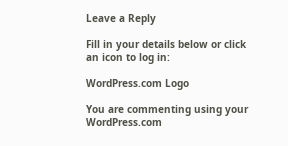Leave a Reply

Fill in your details below or click an icon to log in:

WordPress.com Logo

You are commenting using your WordPress.com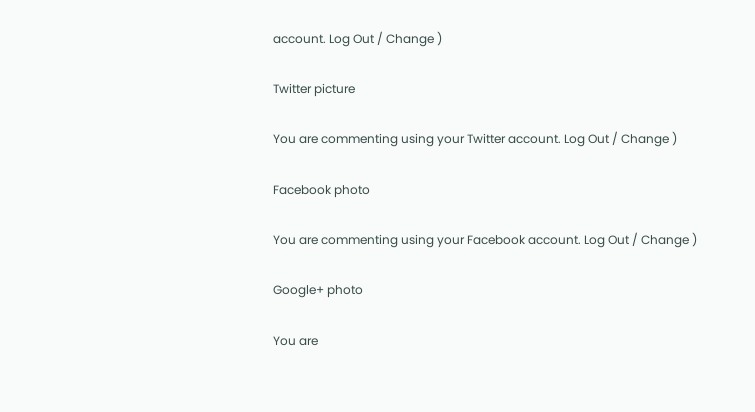account. Log Out / Change )

Twitter picture

You are commenting using your Twitter account. Log Out / Change )

Facebook photo

You are commenting using your Facebook account. Log Out / Change )

Google+ photo

You are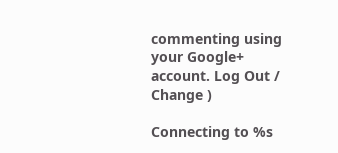commenting using your Google+ account. Log Out / Change )

Connecting to %s